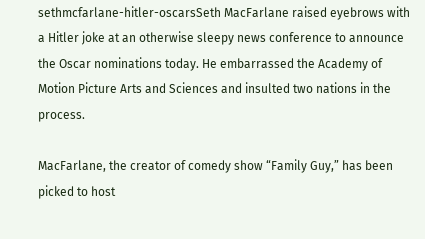sethmcfarlane-hitler-oscarsSeth MacFarlane raised eyebrows with a Hitler joke at an otherwise sleepy news conference to announce the Oscar nominations today. He embarrassed the Academy of Motion Picture Arts and Sciences and insulted two nations in the process.

MacFarlane, the creator of comedy show “Family Guy,” has been picked to host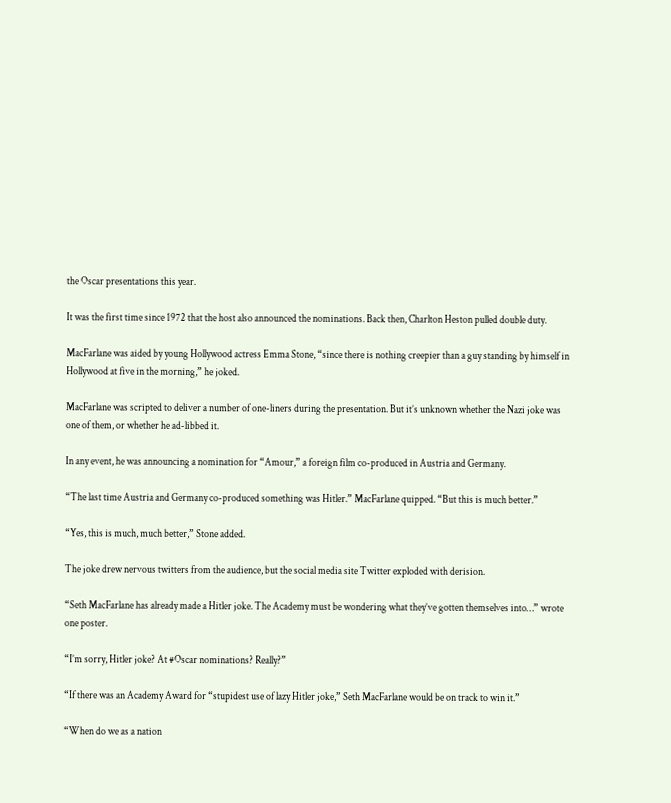the Oscar presentations this year.

It was the first time since 1972 that the host also announced the nominations. Back then, Charlton Heston pulled double duty.

MacFarlane was aided by young Hollywood actress Emma Stone, “since there is nothing creepier than a guy standing by himself in Hollywood at five in the morning,” he joked.

MacFarlane was scripted to deliver a number of one-liners during the presentation. But it’s unknown whether the Nazi joke was one of them, or whether he ad-libbed it.

In any event, he was announcing a nomination for “Amour,” a foreign film co-produced in Austria and Germany.

“The last time Austria and Germany co-produced something was Hitler.” MacFarlane quipped. “But this is much better.”

“Yes, this is much, much better,” Stone added.

The joke drew nervous twitters from the audience, but the social media site Twitter exploded with derision.

“Seth MacFarlane has already made a Hitler joke. The Academy must be wondering what they’ve gotten themselves into…” wrote one poster.

“I’m sorry, Hitler joke? At #Oscar nominations? Really?”

“If there was an Academy Award for “stupidest use of lazy Hitler joke,” Seth MacFarlane would be on track to win it.”

“When do we as a nation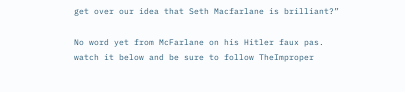get over our idea that Seth Macfarlane is brilliant?”

No word yet from McFarlane on his Hitler faux pas. watch it below and be sure to follow TheImproper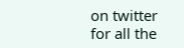on twitter for all the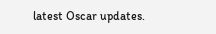latest Oscar updates.